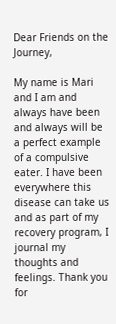Dear Friends on the Journey,

My name is Mari and I am and always have been and always will be a perfect example of a compulsive eater. I have been everywhere this disease can take us and as part of my recovery program, I journal my thoughts and feelings. Thank you for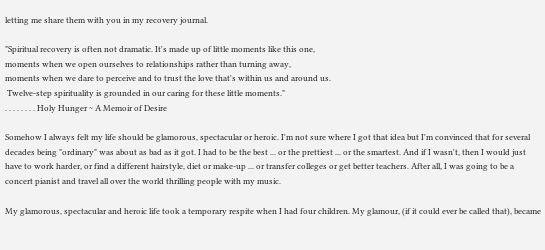letting me share them with you in my recovery journal.

"Spiritual recovery is often not dramatic. It's made up of little moments like this one,
moments when we open ourselves to relationships rather than turning away,
moments when we dare to perceive and to trust the love that's within us and around us.
 Twelve-step spirituality is grounded in our caring for these little moments."
. . . . . . . . Holy Hunger ~ A Memoir of Desire

Somehow I always felt my life should be glamorous, spectacular or heroic. I'm not sure where I got that idea but I'm convinced that for several decades being "ordinary" was about as bad as it got. I had to be the best ... or the prettiest ... or the smartest. And if I wasn't, then I would just have to work harder, or find a different hairstyle, diet or make-up ... or transfer colleges or get better teachers. After all, I was going to be a concert pianist and travel all over the world thrilling people with my music.

My glamorous, spectacular and heroic life took a temporary respite when I had four children. My glamour, (if it could ever be called that), became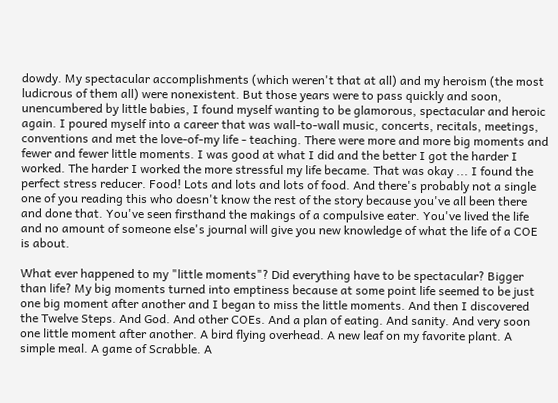dowdy. My spectacular accomplishments (which weren't that at all) and my heroism (the most ludicrous of them all) were nonexistent. But those years were to pass quickly and soon, unencumbered by little babies, I found myself wanting to be glamorous, spectacular and heroic again. I poured myself into a career that was wall-to-wall music, concerts, recitals, meetings, conventions and met the love-of-my life - teaching. There were more and more big moments and fewer and fewer little moments. I was good at what I did and the better I got the harder I worked. The harder I worked the more stressful my life became. That was okay ... I found the perfect stress reducer. Food! Lots and lots and lots of food. And there's probably not a single one of you reading this who doesn't know the rest of the story because you've all been there and done that. You've seen firsthand the makings of a compulsive eater. You've lived the life and no amount of someone else's journal will give you new knowledge of what the life of a COE is about.

What ever happened to my "little moments"? Did everything have to be spectacular? Bigger than life? My big moments turned into emptiness because at some point life seemed to be just one big moment after another and I began to miss the little moments. And then I discovered the Twelve Steps. And God. And other COEs. And a plan of eating. And sanity. And very soon one little moment after another. A bird flying overhead. A new leaf on my favorite plant. A simple meal. A game of Scrabble. A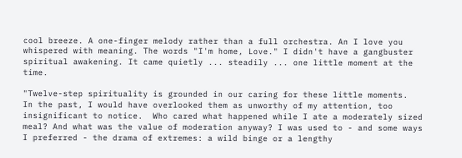cool breeze. A one-finger melody rather than a full orchestra. An I love you whispered with meaning. The words "I'm home, Love." I didn't have a gangbuster spiritual awakening. It came quietly ... steadily ... one little moment at the time.

"Twelve-step spirituality is grounded in our caring for these little moments.  In the past, I would have overlooked them as unworthy of my attention, too insignificant to notice.  Who cared what happened while I ate a moderately sized meal? And what was the value of moderation anyway? I was used to - and some ways I preferred - the drama of extremes: a wild binge or a lengthy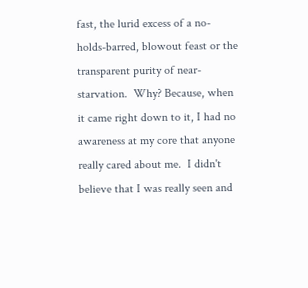fast, the lurid excess of a no-holds-barred, blowout feast or the transparent purity of near-starvation.  Why? Because, when it came right down to it, I had no awareness at my core that anyone really cared about me.  I didn't believe that I was really seen and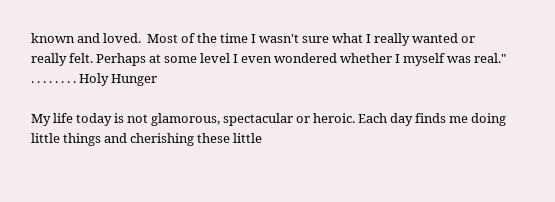known and loved.  Most of the time I wasn't sure what I really wanted or really felt. Perhaps at some level I even wondered whether I myself was real."
. . . . . . . . Holy Hunger

My life today is not glamorous, spectacular or heroic. Each day finds me doing little things and cherishing these little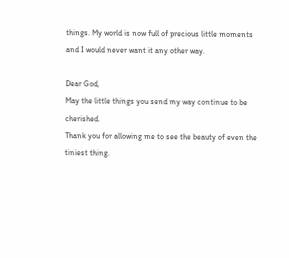things. My world is now full of precious little moments and I would never want it any other way.

Dear God,
May the little things you send my way continue to be cherished.
Thank you for allowing me to see the beauty of even the tiniest thing.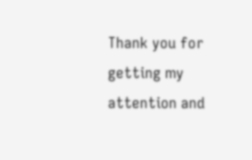Thank you for getting my attention and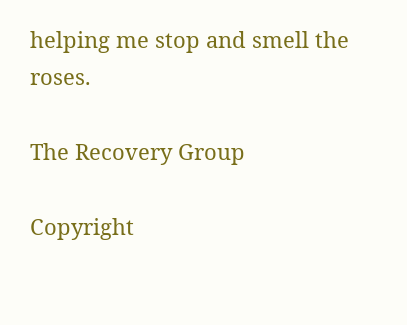helping me stop and smell the roses.

The Recovery Group

Copyright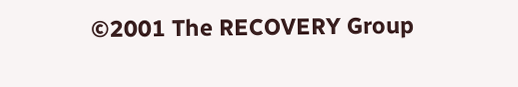©2001 The RECOVERY Group